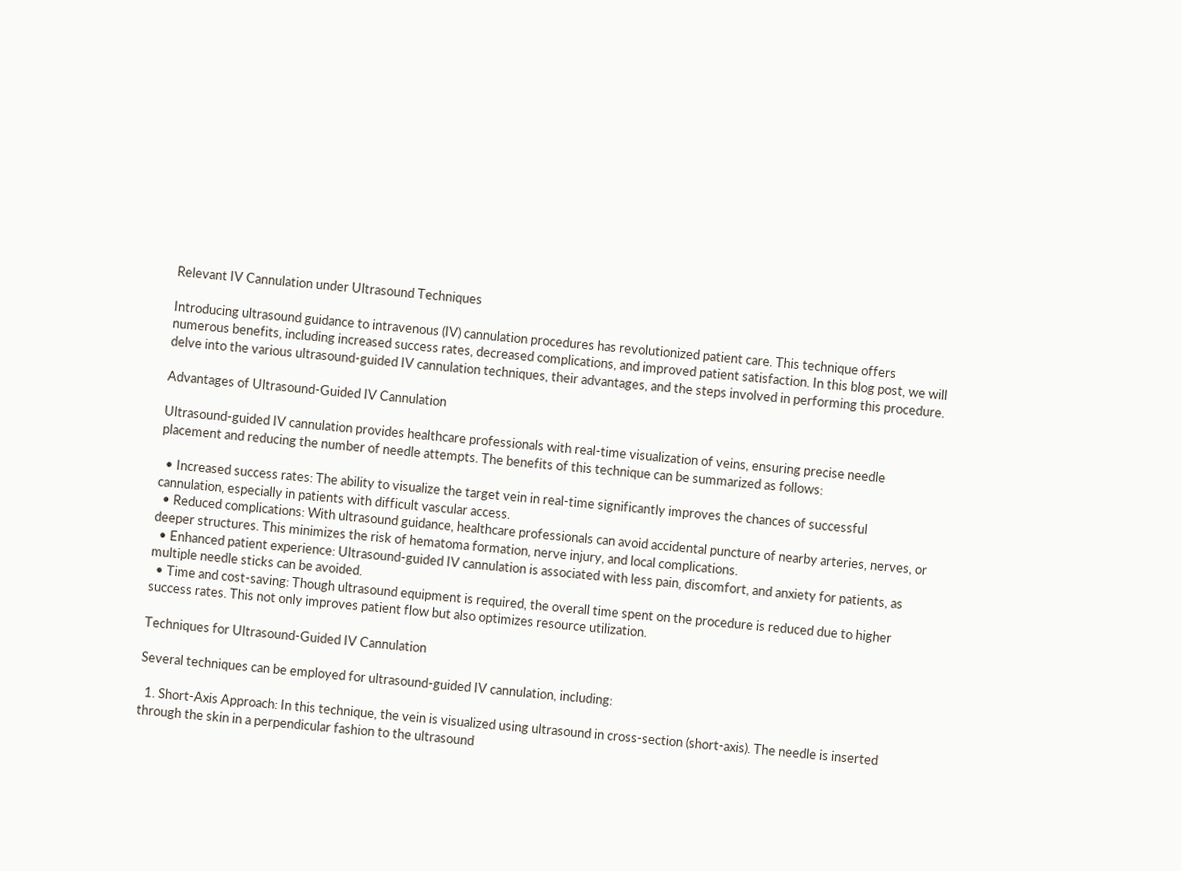Relevant IV Cannulation under Ultrasound Techniques

Introducing ultrasound guidance to intravenous (IV) cannulation procedures has revolutionized patient care. This technique offers numerous benefits, including increased success rates, decreased complications, and improved patient satisfaction. In this blog post, we will delve into the various ultrasound-guided IV cannulation techniques, their advantages, and the steps involved in performing this procedure.

Advantages of Ultrasound-Guided IV Cannulation

Ultrasound-guided IV cannulation provides healthcare professionals with real-time visualization of veins, ensuring precise needle placement and reducing the number of needle attempts. The benefits of this technique can be summarized as follows:

  • Increased success rates: The ability to visualize the target vein in real-time significantly improves the chances of successful cannulation, especially in patients with difficult vascular access.
  • Reduced complications: With ultrasound guidance, healthcare professionals can avoid accidental puncture of nearby arteries, nerves, or deeper structures. This minimizes the risk of hematoma formation, nerve injury, and local complications.
  • Enhanced patient experience: Ultrasound-guided IV cannulation is associated with less pain, discomfort, and anxiety for patients, as multiple needle sticks can be avoided.
  • Time and cost-saving: Though ultrasound equipment is required, the overall time spent on the procedure is reduced due to higher success rates. This not only improves patient flow but also optimizes resource utilization.

Techniques for Ultrasound-Guided IV Cannulation

Several techniques can be employed for ultrasound-guided IV cannulation, including:

  1. Short-Axis Approach: In this technique, the vein is visualized using ultrasound in cross-section (short-axis). The needle is inserted through the skin in a perpendicular fashion to the ultrasound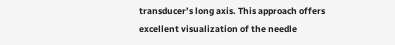transducer’s long axis. This approach offers excellent visualization of the needle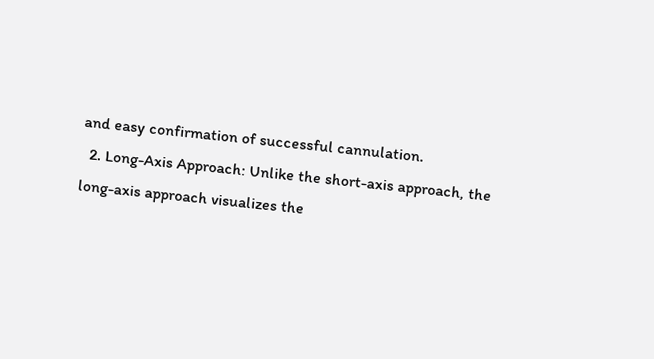and easy confirmation of successful cannulation.
  2. Long-Axis Approach: Unlike the short-axis approach, the long-axis approach visualizes the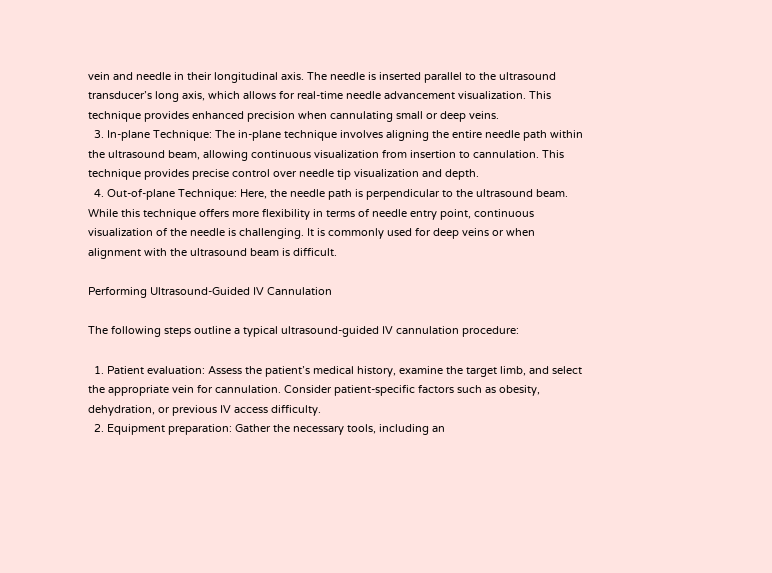vein and needle in their longitudinal axis. The needle is inserted parallel to the ultrasound transducer’s long axis, which allows for real-time needle advancement visualization. This technique provides enhanced precision when cannulating small or deep veins.
  3. In-plane Technique: The in-plane technique involves aligning the entire needle path within the ultrasound beam, allowing continuous visualization from insertion to cannulation. This technique provides precise control over needle tip visualization and depth.
  4. Out-of-plane Technique: Here, the needle path is perpendicular to the ultrasound beam. While this technique offers more flexibility in terms of needle entry point, continuous visualization of the needle is challenging. It is commonly used for deep veins or when alignment with the ultrasound beam is difficult.

Performing Ultrasound-Guided IV Cannulation

The following steps outline a typical ultrasound-guided IV cannulation procedure:

  1. Patient evaluation: Assess the patient’s medical history, examine the target limb, and select the appropriate vein for cannulation. Consider patient-specific factors such as obesity, dehydration, or previous IV access difficulty.
  2. Equipment preparation: Gather the necessary tools, including an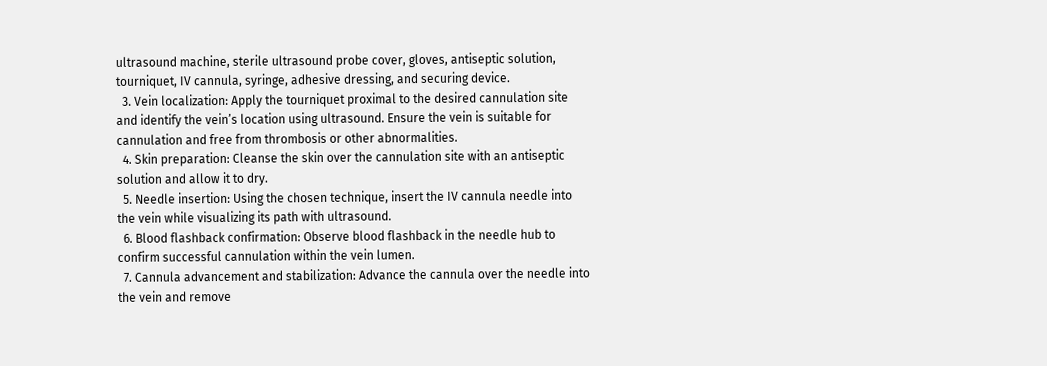ultrasound machine, sterile ultrasound probe cover, gloves, antiseptic solution, tourniquet, IV cannula, syringe, adhesive dressing, and securing device.
  3. Vein localization: Apply the tourniquet proximal to the desired cannulation site and identify the vein’s location using ultrasound. Ensure the vein is suitable for cannulation and free from thrombosis or other abnormalities.
  4. Skin preparation: Cleanse the skin over the cannulation site with an antiseptic solution and allow it to dry.
  5. Needle insertion: Using the chosen technique, insert the IV cannula needle into the vein while visualizing its path with ultrasound.
  6. Blood flashback confirmation: Observe blood flashback in the needle hub to confirm successful cannulation within the vein lumen.
  7. Cannula advancement and stabilization: Advance the cannula over the needle into the vein and remove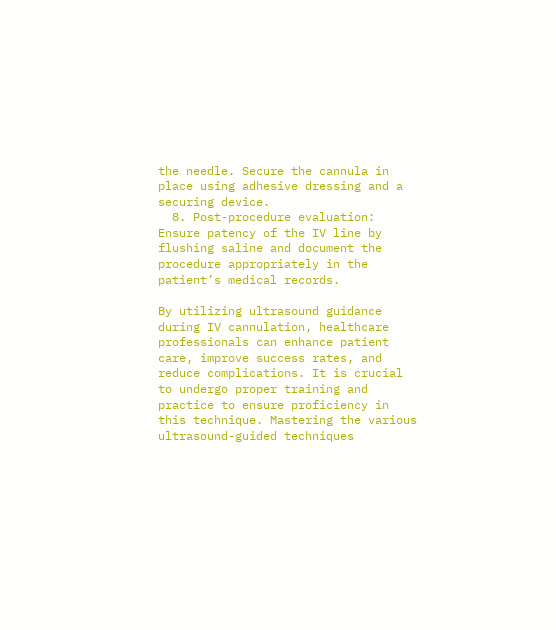the needle. Secure the cannula in place using adhesive dressing and a securing device.
  8. Post-procedure evaluation: Ensure patency of the IV line by flushing saline and document the procedure appropriately in the patient’s medical records.

By utilizing ultrasound guidance during IV cannulation, healthcare professionals can enhance patient care, improve success rates, and reduce complications. It is crucial to undergo proper training and practice to ensure proficiency in this technique. Mastering the various ultrasound-guided techniques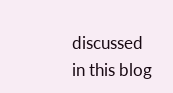discussed in this blog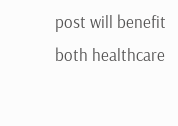post will benefit both healthcare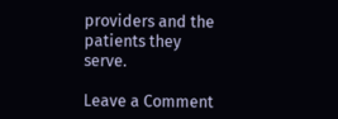providers and the patients they serve.

Leave a Comment